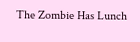The Zombie Has Lunch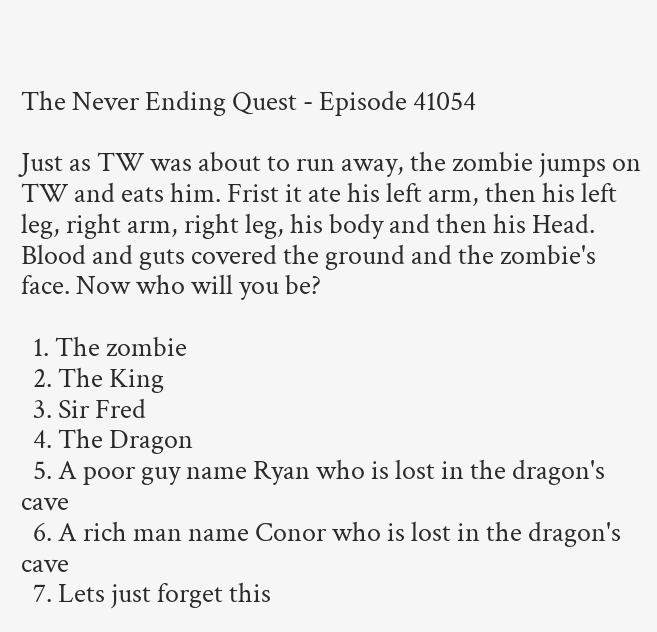The Never Ending Quest - Episode 41054

Just as TW was about to run away, the zombie jumps on TW and eats him. Frist it ate his left arm, then his left leg, right arm, right leg, his body and then his Head. Blood and guts covered the ground and the zombie's face. Now who will you be?

  1. The zombie
  2. The King
  3. Sir Fred
  4. The Dragon
  5. A poor guy name Ryan who is lost in the dragon's cave
  6. A rich man name Conor who is lost in the dragon's cave
  7. Lets just forget this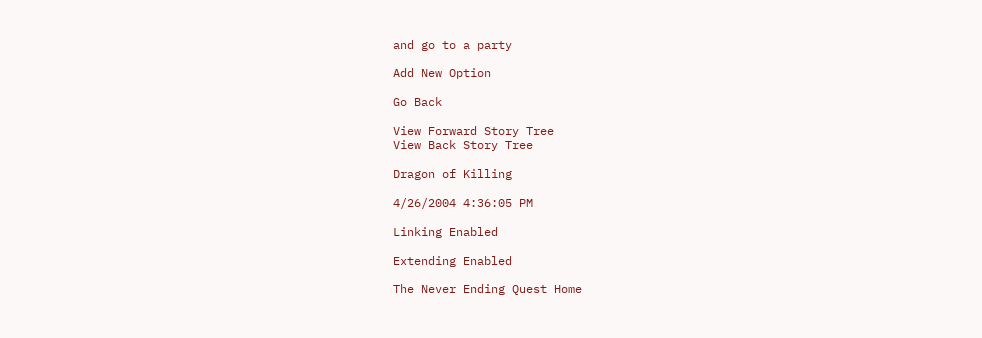and go to a party

Add New Option

Go Back

View Forward Story Tree
View Back Story Tree

Dragon of Killing

4/26/2004 4:36:05 PM

Linking Enabled

Extending Enabled

The Never Ending Quest Home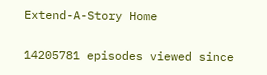Extend-A-Story Home

14205781 episodes viewed since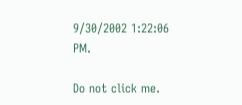9/30/2002 1:22:06 PM.

Do not click me.